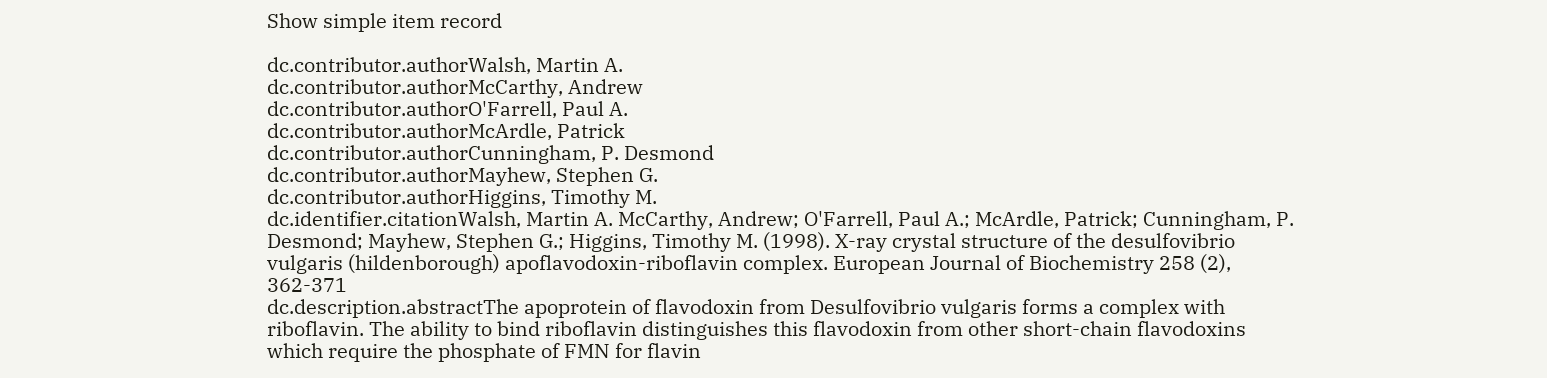Show simple item record

dc.contributor.authorWalsh, Martin A.
dc.contributor.authorMcCarthy, Andrew
dc.contributor.authorO'Farrell, Paul A.
dc.contributor.authorMcArdle, Patrick
dc.contributor.authorCunningham, P. Desmond
dc.contributor.authorMayhew, Stephen G.
dc.contributor.authorHiggins, Timothy M.
dc.identifier.citationWalsh, Martin A. McCarthy, Andrew; O'Farrell, Paul A.; McArdle, Patrick; Cunningham, P. Desmond; Mayhew, Stephen G.; Higgins, Timothy M. (1998). X-ray crystal structure of the desulfovibrio vulgaris (hildenborough) apoflavodoxin-riboflavin complex. European Journal of Biochemistry 258 (2), 362-371
dc.description.abstractThe apoprotein of flavodoxin from Desulfovibrio vulgaris forms a complex with riboflavin. The ability to bind riboflavin distinguishes this flavodoxin from other short-chain flavodoxins which require the phosphate of FMN for flavin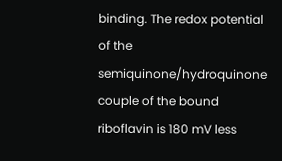binding. The redox potential of the semiquinone/hydroquinone couple of the bound riboflavin is 180 mV less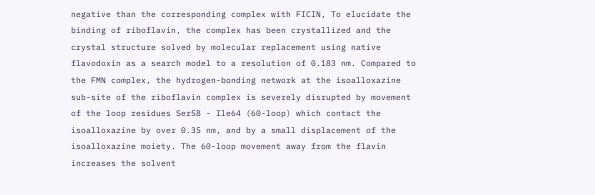negative than the corresponding complex with FICIN, To elucidate the binding of riboflavin, the complex has been crystallized and the crystal structure solved by molecular replacement using native flavodoxin as a search model to a resolution of 0.183 nm. Compared to the FMN complex, the hydrogen-bonding network at the isoalloxazine sub-site of the riboflavin complex is severely disrupted by movement of the loop residues Ser58 - Ile64 (60-loop) which contact the isoalloxazine by over 0.35 nm, and by a small displacement of the isoalloxazine moiety. The 60-loop movement away from the flavin increases the solvent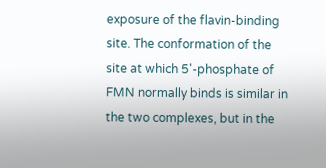exposure of the flavin-binding site. The conformation of the site at which 5'-phosphate of FMN normally binds is similar in the two complexes, but in the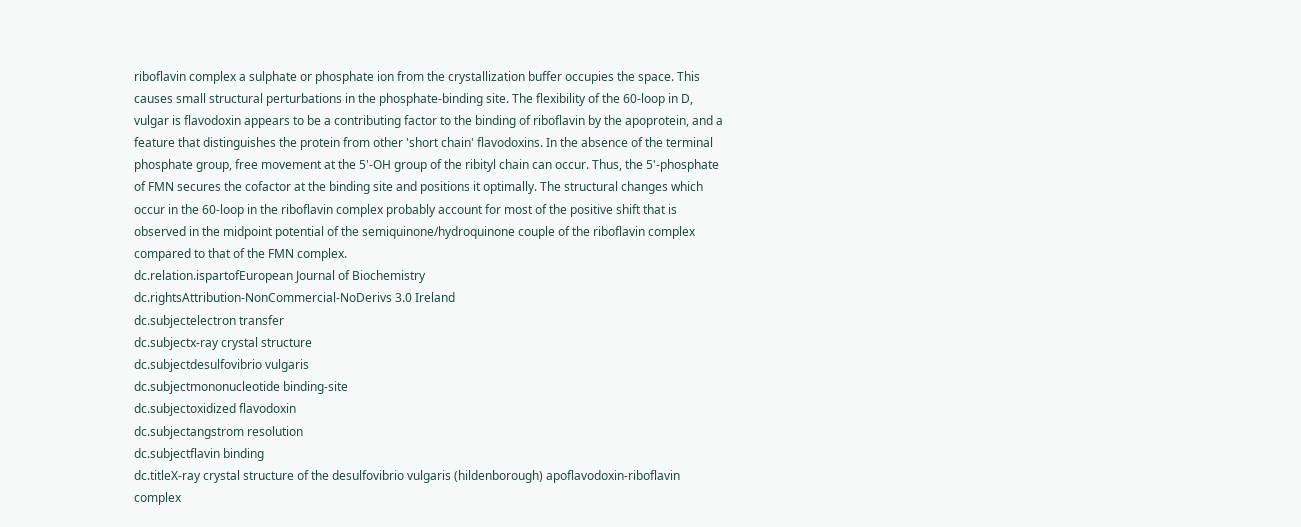riboflavin complex a sulphate or phosphate ion from the crystallization buffer occupies the space. This causes small structural perturbations in the phosphate-binding site. The flexibility of the 60-loop in D, vulgar is flavodoxin appears to be a contributing factor to the binding of riboflavin by the apoprotein, and a feature that distinguishes the protein from other 'short chain' flavodoxins. In the absence of the terminal phosphate group, free movement at the 5'-OH group of the ribityl chain can occur. Thus, the 5'-phosphate of FMN secures the cofactor at the binding site and positions it optimally. The structural changes which occur in the 60-loop in the riboflavin complex probably account for most of the positive shift that is observed in the midpoint potential of the semiquinone/hydroquinone couple of the riboflavin complex compared to that of the FMN complex.
dc.relation.ispartofEuropean Journal of Biochemistry
dc.rightsAttribution-NonCommercial-NoDerivs 3.0 Ireland
dc.subjectelectron transfer
dc.subjectx-ray crystal structure
dc.subjectdesulfovibrio vulgaris
dc.subjectmononucleotide binding-site
dc.subjectoxidized flavodoxin
dc.subjectangstrom resolution
dc.subjectflavin binding
dc.titleX-ray crystal structure of the desulfovibrio vulgaris (hildenborough) apoflavodoxin-riboflavin complex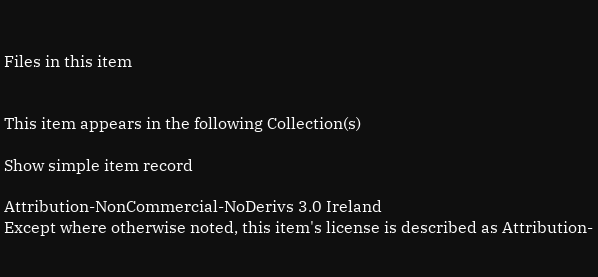Files in this item


This item appears in the following Collection(s)

Show simple item record

Attribution-NonCommercial-NoDerivs 3.0 Ireland
Except where otherwise noted, this item's license is described as Attribution-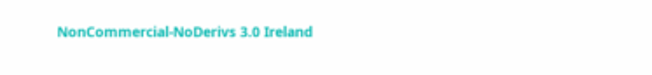NonCommercial-NoDerivs 3.0 Ireland